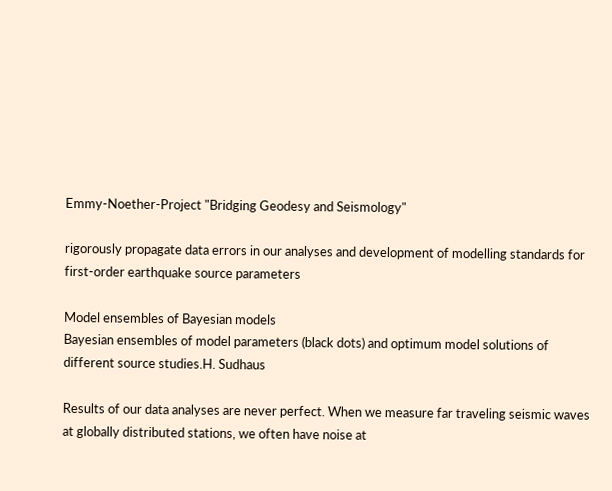Emmy-Noether-Project "Bridging Geodesy and Seismology"

rigorously propagate data errors in our analyses and development of modelling standards for first-order earthquake source parameters

Model ensembles of Bayesian models
Bayesian ensembles of model parameters (black dots) and optimum model solutions of different source studies.H. Sudhaus

Results of our data analyses are never perfect. When we measure far traveling seismic waves at globally distributed stations, we often have noise at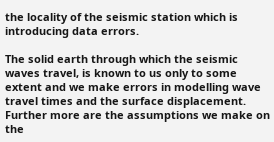the locality of the seismic station which is introducing data errors.

The solid earth through which the seismic waves travel, is known to us only to some extent and we make errors in modelling wave travel times and the surface displacement. Further more are the assumptions we make on the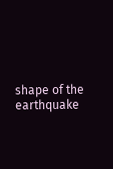shape of the earthquake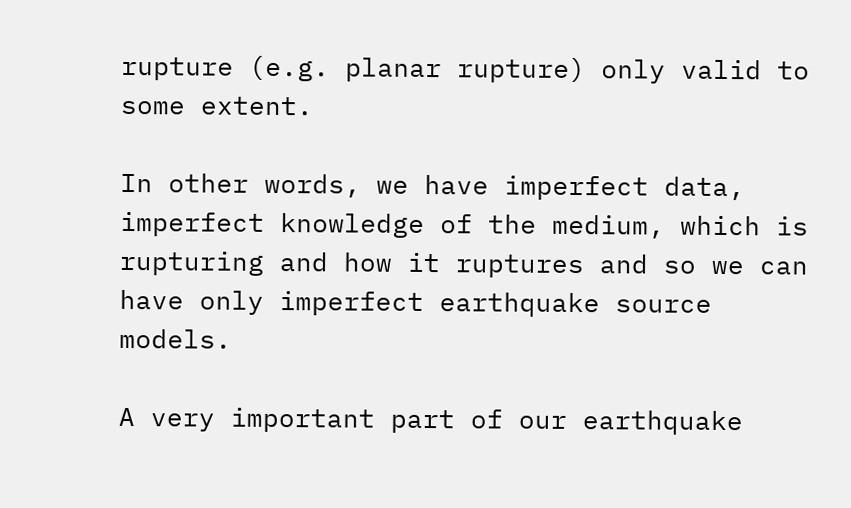rupture (e.g. planar rupture) only valid to some extent.

In other words, we have imperfect data, imperfect knowledge of the medium, which is rupturing and how it ruptures and so we can have only imperfect earthquake source models.

A very important part of our earthquake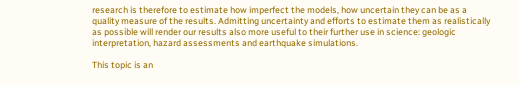research is therefore to estimate how imperfect the models, how uncertain they can be as a quality measure of the results. Admitting uncertainty and efforts to estimate them as realistically as possible will render our results also more useful to their further use in science: geologic interpretation, hazard assessments and earthquake simulations.

This topic is an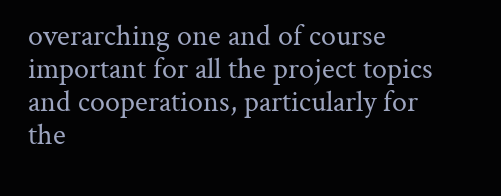overarching one and of course important for all the project topics and cooperations, particularly for the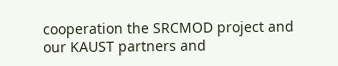cooperation the SRCMOD project and our KAUST partners and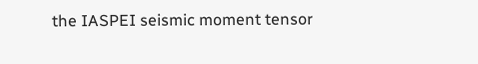the IASPEI seismic moment tensor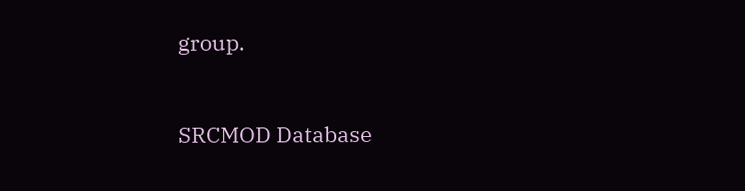group.


SRCMOD Database